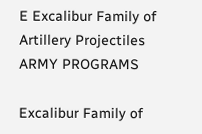E Excalibur Family of Artillery Projectiles ARMY PROGRAMS

Excalibur Family of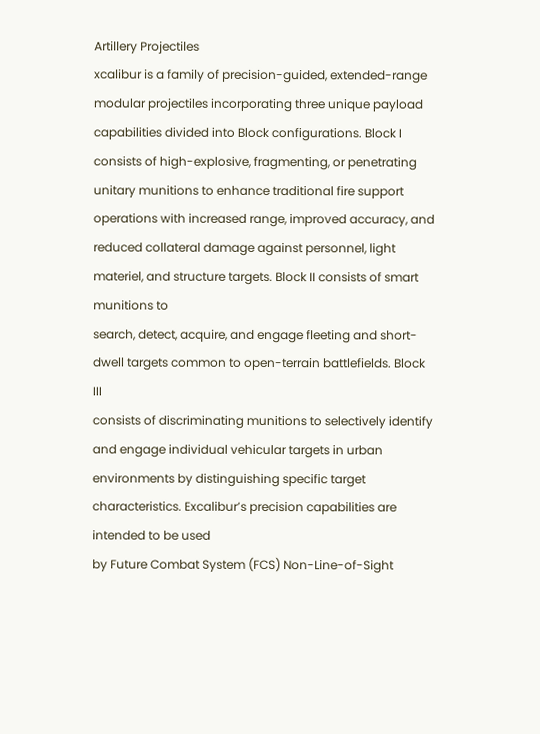Artillery Projectiles
xcalibur is a family of precision-guided, extended-range modular projectiles incorporating three unique payload
capabilities divided into Block configurations. Block I consists of high-explosive, fragmenting, or penetrating
unitary munitions to enhance traditional fire support operations with increased range, improved accuracy, and
reduced collateral damage against personnel, light materiel, and structure targets. Block II consists of smart munitions to
search, detect, acquire, and engage fleeting and short-dwell targets common to open-terrain battlefields. Block III
consists of discriminating munitions to selectively identify and engage individual vehicular targets in urban
environments by distinguishing specific target characteristics. Excalibur’s precision capabilities are intended to be used
by Future Combat System (FCS) Non-Line-of-Sight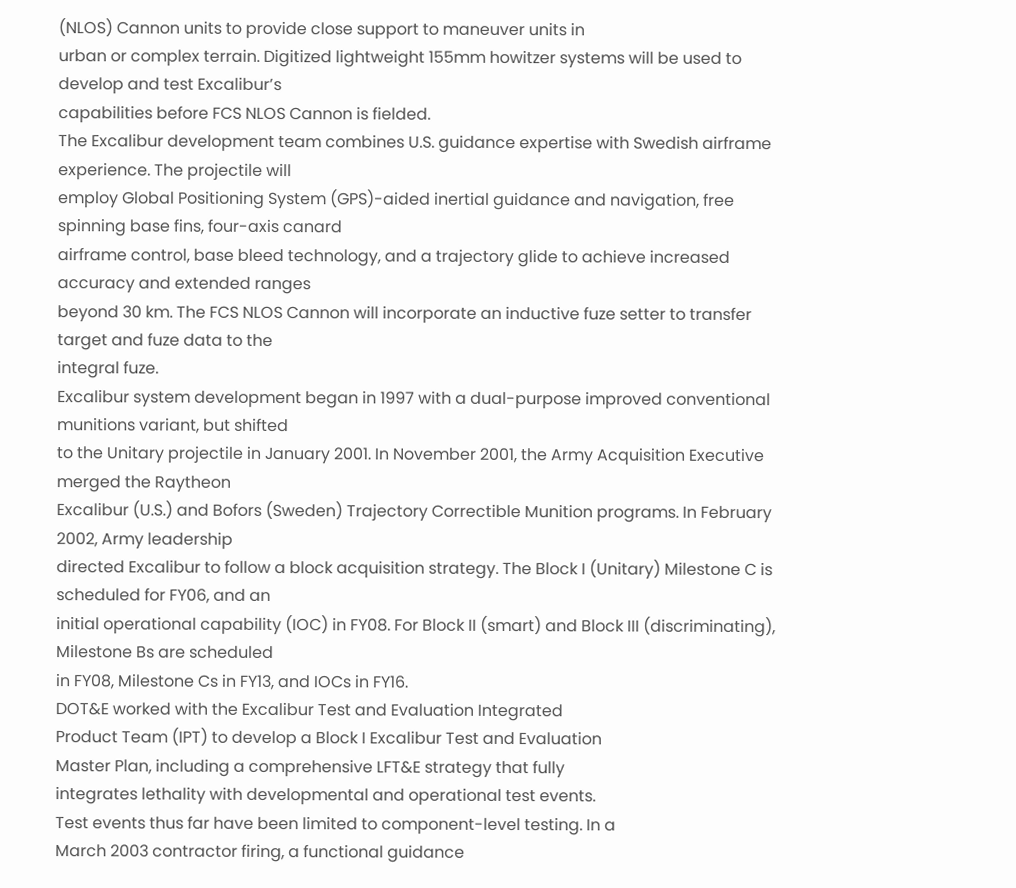(NLOS) Cannon units to provide close support to maneuver units in
urban or complex terrain. Digitized lightweight 155mm howitzer systems will be used to develop and test Excalibur’s
capabilities before FCS NLOS Cannon is fielded.
The Excalibur development team combines U.S. guidance expertise with Swedish airframe experience. The projectile will
employ Global Positioning System (GPS)-aided inertial guidance and navigation, free spinning base fins, four-axis canard
airframe control, base bleed technology, and a trajectory glide to achieve increased accuracy and extended ranges
beyond 30 km. The FCS NLOS Cannon will incorporate an inductive fuze setter to transfer target and fuze data to the
integral fuze.
Excalibur system development began in 1997 with a dual-purpose improved conventional munitions variant, but shifted
to the Unitary projectile in January 2001. In November 2001, the Army Acquisition Executive merged the Raytheon
Excalibur (U.S.) and Bofors (Sweden) Trajectory Correctible Munition programs. In February 2002, Army leadership
directed Excalibur to follow a block acquisition strategy. The Block I (Unitary) Milestone C is scheduled for FY06, and an
initial operational capability (IOC) in FY08. For Block II (smart) and Block III (discriminating), Milestone Bs are scheduled
in FY08, Milestone Cs in FY13, and IOCs in FY16.
DOT&E worked with the Excalibur Test and Evaluation Integrated
Product Team (IPT) to develop a Block I Excalibur Test and Evaluation
Master Plan, including a comprehensive LFT&E strategy that fully
integrates lethality with developmental and operational test events.
Test events thus far have been limited to component-level testing. In a
March 2003 contractor firing, a functional guidance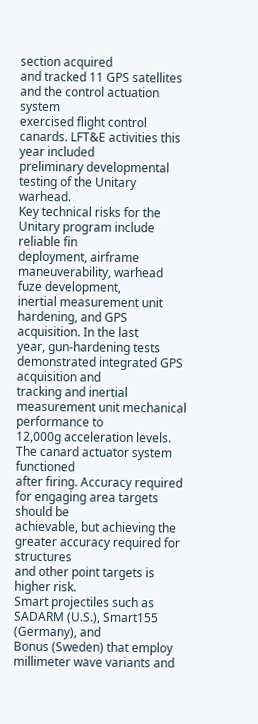section acquired
and tracked 11 GPS satellites and the control actuation system
exercised flight control canards. LFT&E activities this year included
preliminary developmental testing of the Unitary warhead.
Key technical risks for the Unitary program include reliable fin
deployment, airframe maneuverability, warhead fuze development,
inertial measurement unit hardening, and GPS acquisition. In the last
year, gun-hardening tests demonstrated integrated GPS acquisition and
tracking and inertial measurement unit mechanical performance to
12,000g acceleration levels. The canard actuator system functioned
after firing. Accuracy required for engaging area targets should be
achievable, but achieving the greater accuracy required for structures
and other point targets is higher risk.
Smart projectiles such as SADARM (U.S.), Smart155 (Germany), and
Bonus (Sweden) that employ millimeter wave variants and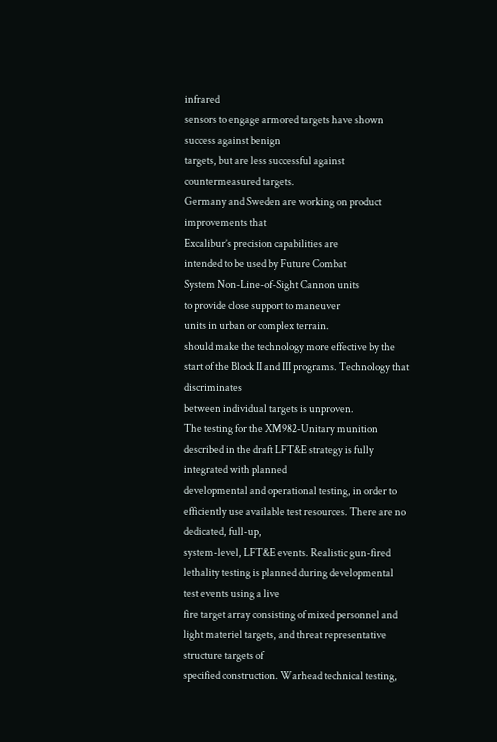infrared
sensors to engage armored targets have shown success against benign
targets, but are less successful against countermeasured targets.
Germany and Sweden are working on product improvements that
Excalibur’s precision capabilities are
intended to be used by Future Combat
System Non-Line-of-Sight Cannon units
to provide close support to maneuver
units in urban or complex terrain.
should make the technology more effective by the start of the Block II and III programs. Technology that discriminates
between individual targets is unproven.
The testing for the XM982-Unitary munition described in the draft LFT&E strategy is fully integrated with planned
developmental and operational testing, in order to efficiently use available test resources. There are no dedicated, full-up,
system-level, LFT&E events. Realistic gun-fired lethality testing is planned during developmental test events using a live
fire target array consisting of mixed personnel and light materiel targets, and threat representative structure targets of
specified construction. Warhead technical testing,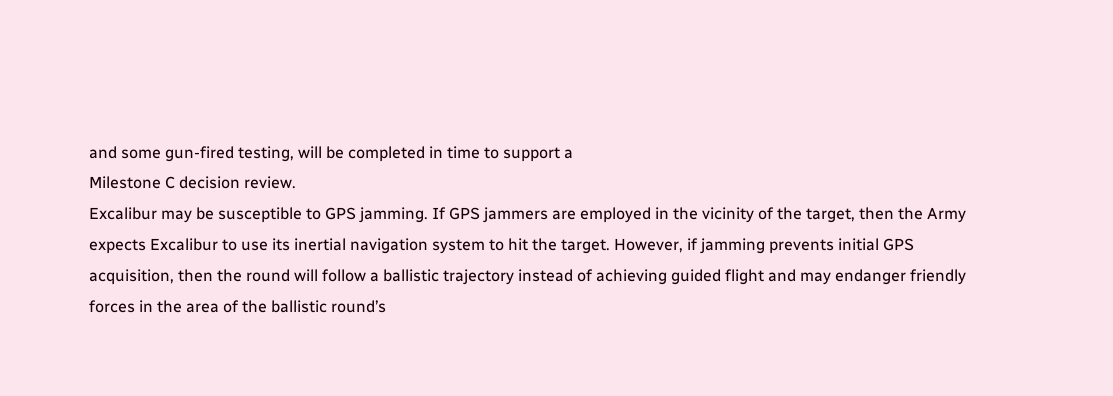and some gun-fired testing, will be completed in time to support a
Milestone C decision review.
Excalibur may be susceptible to GPS jamming. If GPS jammers are employed in the vicinity of the target, then the Army
expects Excalibur to use its inertial navigation system to hit the target. However, if jamming prevents initial GPS
acquisition, then the round will follow a ballistic trajectory instead of achieving guided flight and may endanger friendly
forces in the area of the ballistic round’s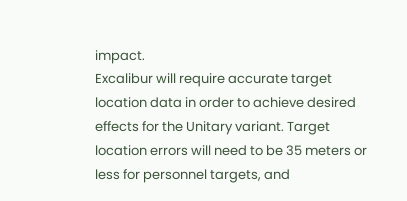impact.
Excalibur will require accurate target location data in order to achieve desired effects for the Unitary variant. Target
location errors will need to be 35 meters or less for personnel targets, and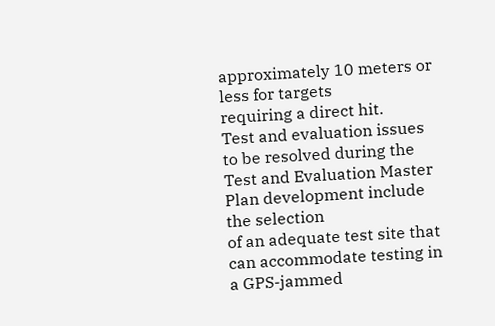approximately 10 meters or less for targets
requiring a direct hit.
Test and evaluation issues to be resolved during the Test and Evaluation Master Plan development include the selection
of an adequate test site that can accommodate testing in a GPS-jammed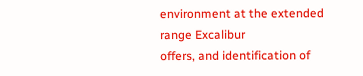environment at the extended range Excalibur
offers, and identification of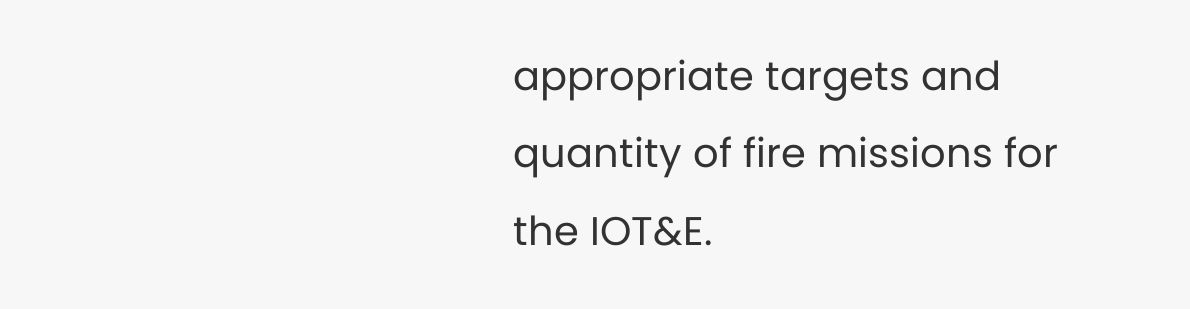appropriate targets and quantity of fire missions for the IOT&E.